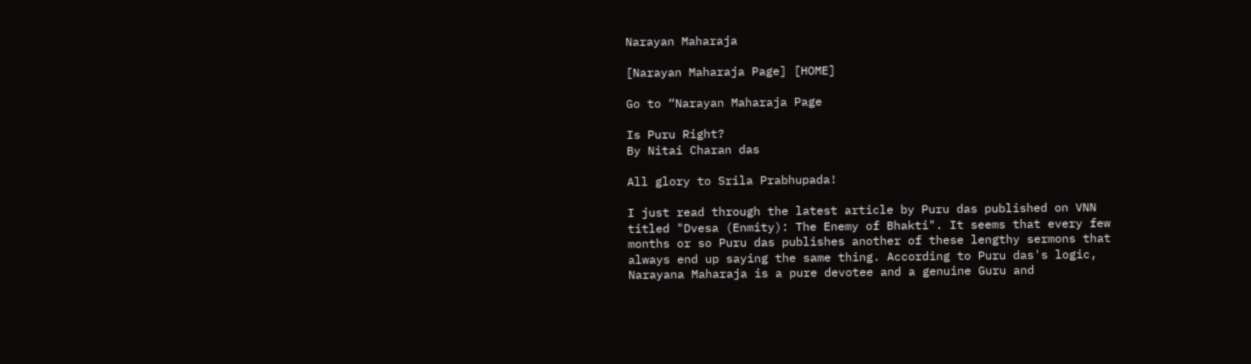Narayan Maharaja

[Narayan Maharaja Page] [HOME]

Go to “Narayan Maharaja Page

Is Puru Right?
By Nitai Charan das

All glory to Srila Prabhupada!

I just read through the latest article by Puru das published on VNN titled "Dvesa (Enmity): The Enemy of Bhakti". It seems that every few months or so Puru das publishes another of these lengthy sermons that always end up saying the same thing. According to Puru das's logic, Narayana Maharaja is a pure devotee and a genuine Guru and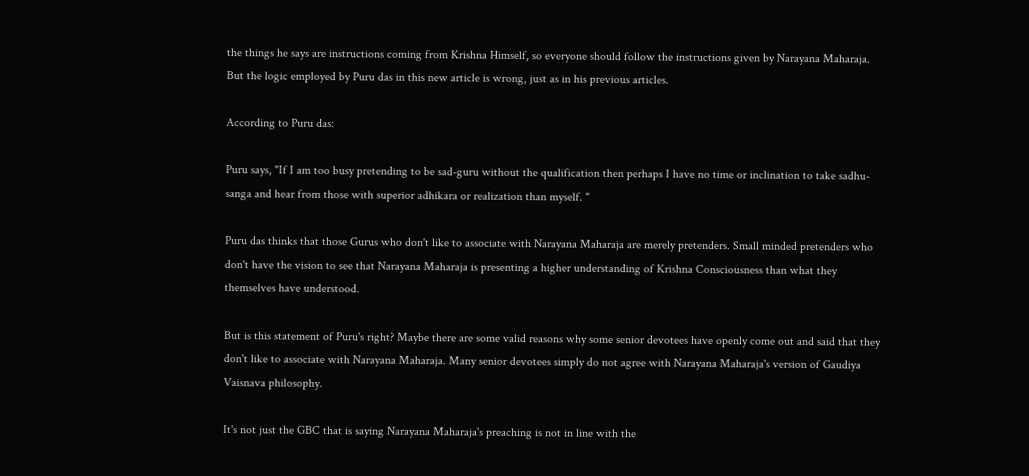the things he says are instructions coming from Krishna Himself, so everyone should follow the instructions given by Narayana Maharaja. But the logic employed by Puru das in this new article is wrong, just as in his previous articles.

According to Puru das:

Puru says, "If I am too busy pretending to be sad-guru without the qualification then perhaps I have no time or inclination to take sadhu-sanga and hear from those with superior adhikara or realization than myself. "

Puru das thinks that those Gurus who don't like to associate with Narayana Maharaja are merely pretenders. Small minded pretenders who don't have the vision to see that Narayana Maharaja is presenting a higher understanding of Krishna Consciousness than what they themselves have understood.

But is this statement of Puru's right? Maybe there are some valid reasons why some senior devotees have openly come out and said that they don't like to associate with Narayana Maharaja. Many senior devotees simply do not agree with Narayana Maharaja's version of Gaudiya Vaisnava philosophy.

It's not just the GBC that is saying Narayana Maharaja's preaching is not in line with the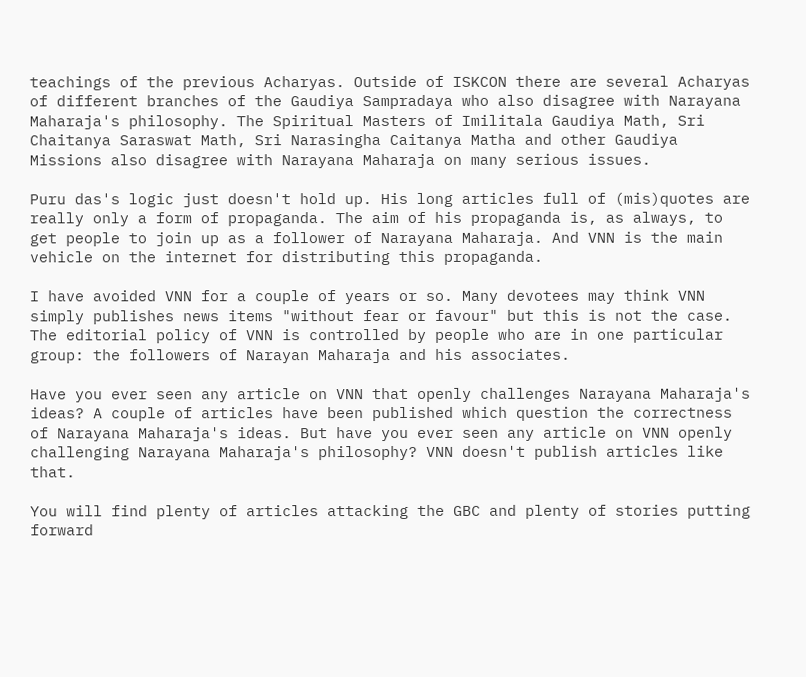teachings of the previous Acharyas. Outside of ISKCON there are several Acharyas of different branches of the Gaudiya Sampradaya who also disagree with Narayana Maharaja's philosophy. The Spiritual Masters of Imilitala Gaudiya Math, Sri Chaitanya Saraswat Math, Sri Narasingha Caitanya Matha and other Gaudiya Missions also disagree with Narayana Maharaja on many serious issues.

Puru das's logic just doesn't hold up. His long articles full of (mis)quotes are really only a form of propaganda. The aim of his propaganda is, as always, to get people to join up as a follower of Narayana Maharaja. And VNN is the main vehicle on the internet for distributing this propaganda.

I have avoided VNN for a couple of years or so. Many devotees may think VNN simply publishes news items "without fear or favour" but this is not the case. The editorial policy of VNN is controlled by people who are in one particular group: the followers of Narayan Maharaja and his associates.

Have you ever seen any article on VNN that openly challenges Narayana Maharaja's ideas? A couple of articles have been published which question the correctness of Narayana Maharaja's ideas. But have you ever seen any article on VNN openly challenging Narayana Maharaja's philosophy? VNN doesn't publish articles like that.

You will find plenty of articles attacking the GBC and plenty of stories putting forward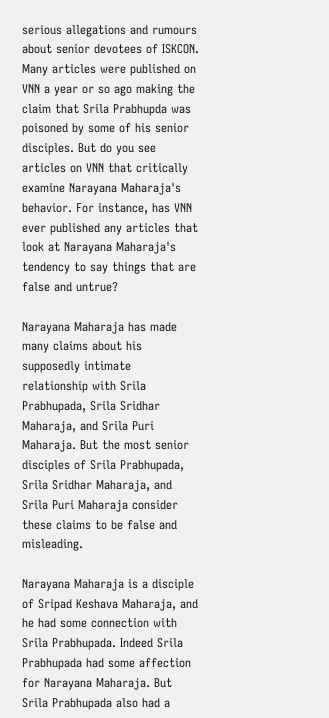serious allegations and rumours about senior devotees of ISKCON. Many articles were published on VNN a year or so ago making the claim that Srila Prabhupda was poisoned by some of his senior disciples. But do you see articles on VNN that critically examine Narayana Maharaja's behavior. For instance, has VNN ever published any articles that look at Narayana Maharaja's tendency to say things that are false and untrue?

Narayana Maharaja has made many claims about his supposedly intimate relationship with Srila Prabhupada, Srila Sridhar Maharaja, and Srila Puri Maharaja. But the most senior disciples of Srila Prabhupada, Srila Sridhar Maharaja, and Srila Puri Maharaja consider these claims to be false and misleading.

Narayana Maharaja is a disciple of Sripad Keshava Maharaja, and he had some connection with Srila Prabhupada. Indeed Srila Prabhupada had some affection for Narayana Maharaja. But Srila Prabhupada also had a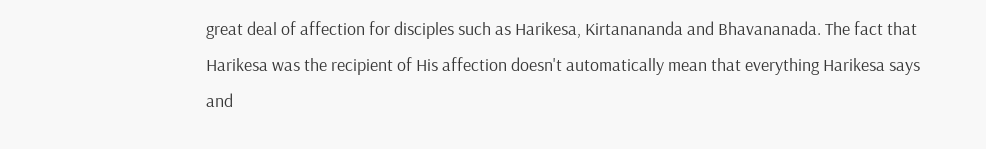great deal of affection for disciples such as Harikesa, Kirtanananda and Bhavananada. The fact that Harikesa was the recipient of His affection doesn't automatically mean that everything Harikesa says and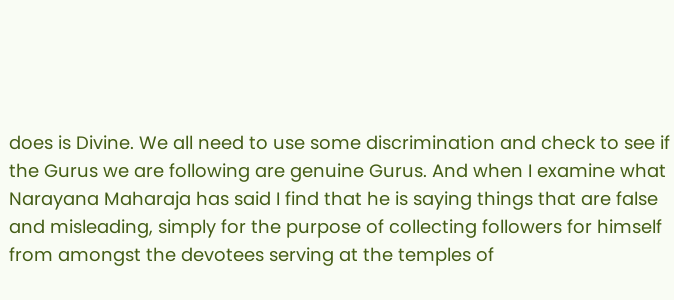does is Divine. We all need to use some discrimination and check to see if the Gurus we are following are genuine Gurus. And when I examine what Narayana Maharaja has said I find that he is saying things that are false and misleading, simply for the purpose of collecting followers for himself from amongst the devotees serving at the temples of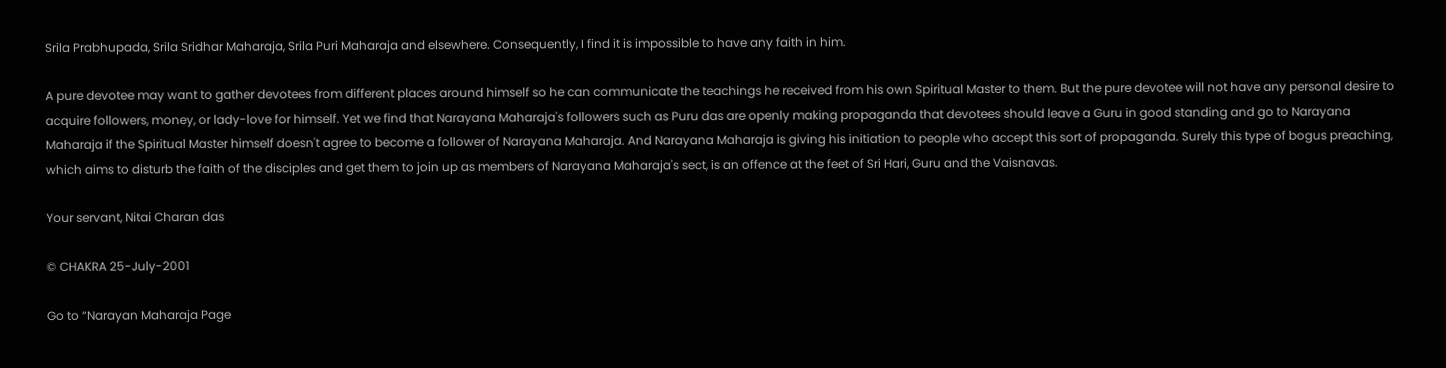Srila Prabhupada, Srila Sridhar Maharaja, Srila Puri Maharaja and elsewhere. Consequently, I find it is impossible to have any faith in him.

A pure devotee may want to gather devotees from different places around himself so he can communicate the teachings he received from his own Spiritual Master to them. But the pure devotee will not have any personal desire to acquire followers, money, or lady-love for himself. Yet we find that Narayana Maharaja's followers such as Puru das are openly making propaganda that devotees should leave a Guru in good standing and go to Narayana Maharaja if the Spiritual Master himself doesn't agree to become a follower of Narayana Maharaja. And Narayana Maharaja is giving his initiation to people who accept this sort of propaganda. Surely this type of bogus preaching, which aims to disturb the faith of the disciples and get them to join up as members of Narayana Maharaja's sect, is an offence at the feet of Sri Hari, Guru and the Vaisnavas.

Your servant, Nitai Charan das

© CHAKRA 25-July-2001

Go to “Narayan Maharaja Page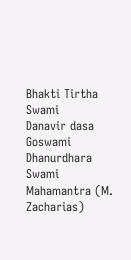Bhakti Tirtha Swami
Danavir dasa Goswami
Dhanurdhara Swami
Mahamantra (M. Zacharias)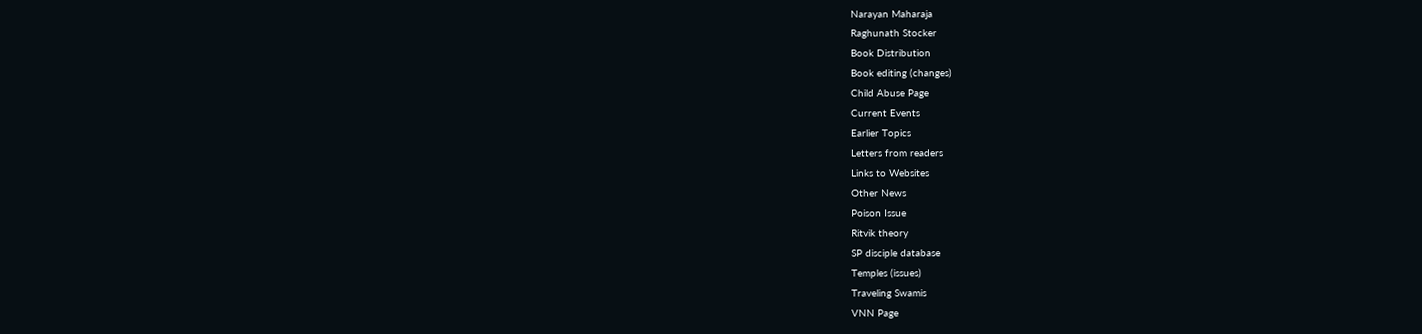Narayan Maharaja
Raghunath Stocker
Book Distribution
Book editing (changes)
Child Abuse Page
Current Events
Earlier Topics
Letters from readers
Links to Websites
Other News
Poison Issue
Ritvik theory
SP disciple database
Temples (issues)
Traveling Swamis
VNN Page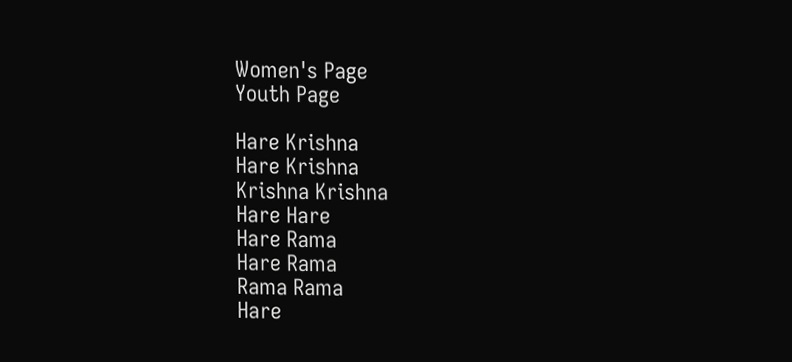Women's Page
Youth Page

Hare Krishna
Hare Krishna
Krishna Krishna
Hare Hare
Hare Rama
Hare Rama
Rama Rama
Hare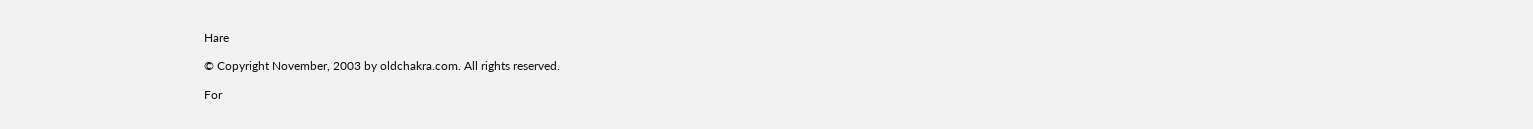Hare

© Copyright November, 2003 by oldchakra.com. All rights reserved.

For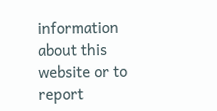information about this website or to report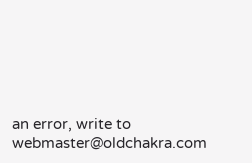an error, write to webmaster@oldchakra.com